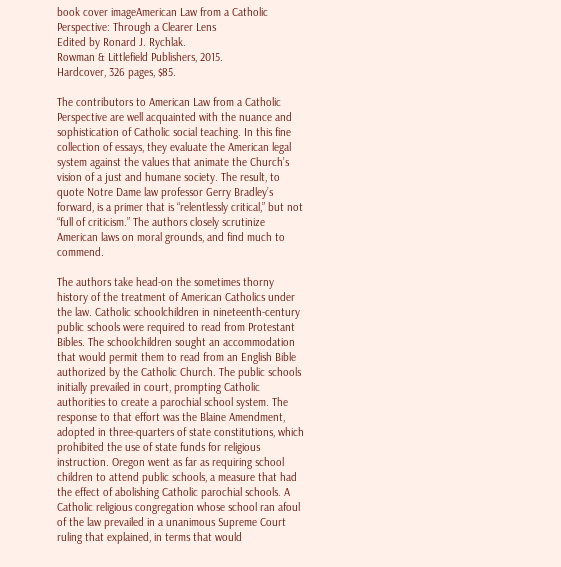book cover imageAmerican Law from a Catholic Perspective: Through a Clearer Lens
Edited by Ronard J. Rychlak.
Rowman & Littlefield Publishers, 2015.
Hardcover, 326 pages, $85.

The contributors to American Law from a Catholic Perspective are well acquainted with the nuance and sophistication of Catholic social teaching. In this fine collection of essays, they evaluate the American legal system against the values that animate the Church’s vision of a just and humane society. The result, to quote Notre Dame law professor Gerry Bradley’s forward, is a primer that is “relentlessly critical,” but not “full of criticism.” The authors closely scrutinize American laws on moral grounds, and find much to commend.

The authors take head-on the sometimes thorny history of the treatment of American Catholics under the law. Catholic schoolchildren in nineteenth-century public schools were required to read from Protestant Bibles. The schoolchildren sought an accommodation that would permit them to read from an English Bible authorized by the Catholic Church. The public schools initially prevailed in court, prompting Catholic authorities to create a parochial school system. The response to that effort was the Blaine Amendment, adopted in three-quarters of state constitutions, which prohibited the use of state funds for religious instruction. Oregon went as far as requiring school children to attend public schools, a measure that had the effect of abolishing Catholic parochial schools. A Catholic religious congregation whose school ran afoul of the law prevailed in a unanimous Supreme Court ruling that explained, in terms that would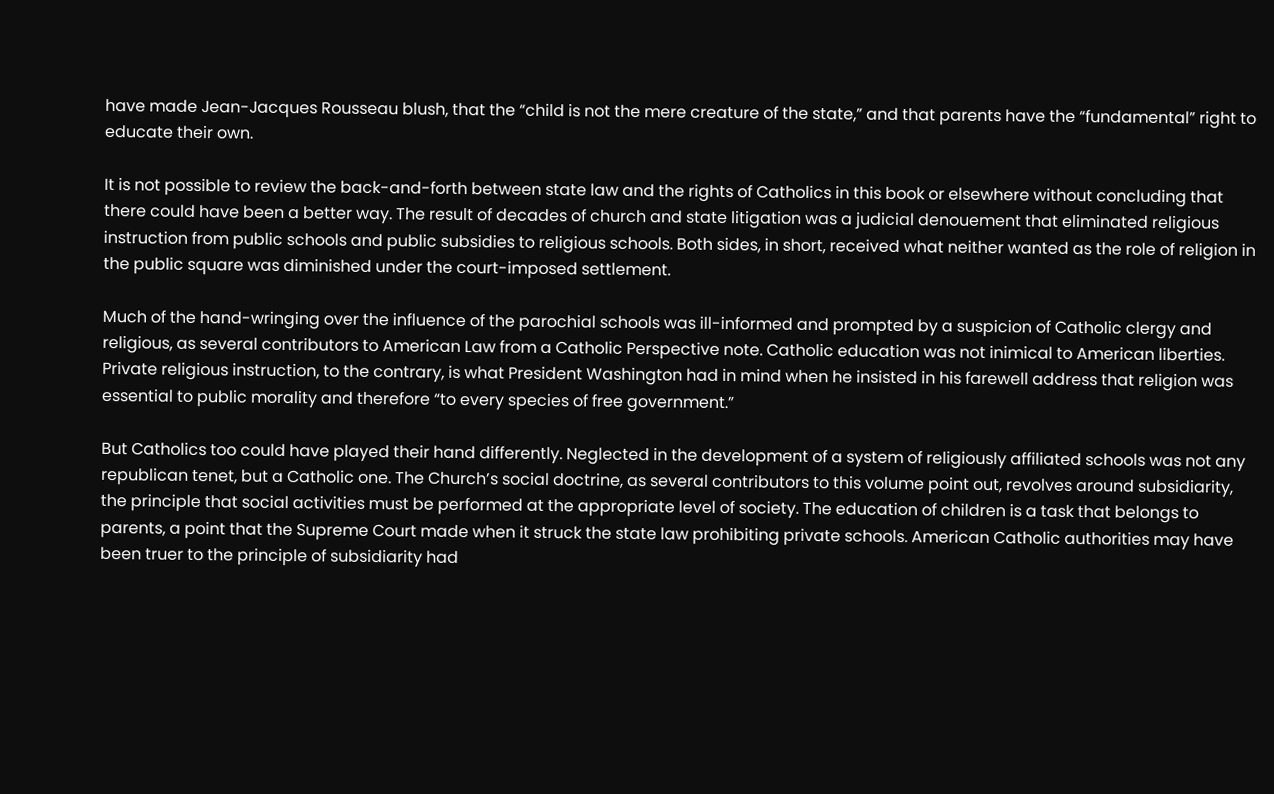have made Jean-Jacques Rousseau blush, that the “child is not the mere creature of the state,” and that parents have the “fundamental” right to educate their own.

It is not possible to review the back-and-forth between state law and the rights of Catholics in this book or elsewhere without concluding that there could have been a better way. The result of decades of church and state litigation was a judicial denouement that eliminated religious instruction from public schools and public subsidies to religious schools. Both sides, in short, received what neither wanted as the role of religion in the public square was diminished under the court-imposed settlement.

Much of the hand-wringing over the influence of the parochial schools was ill-informed and prompted by a suspicion of Catholic clergy and religious, as several contributors to American Law from a Catholic Perspective note. Catholic education was not inimical to American liberties. Private religious instruction, to the contrary, is what President Washington had in mind when he insisted in his farewell address that religion was essential to public morality and therefore “to every species of free government.”

But Catholics too could have played their hand differently. Neglected in the development of a system of religiously affiliated schools was not any republican tenet, but a Catholic one. The Church’s social doctrine, as several contributors to this volume point out, revolves around subsidiarity, the principle that social activities must be performed at the appropriate level of society. The education of children is a task that belongs to parents, a point that the Supreme Court made when it struck the state law prohibiting private schools. American Catholic authorities may have been truer to the principle of subsidiarity had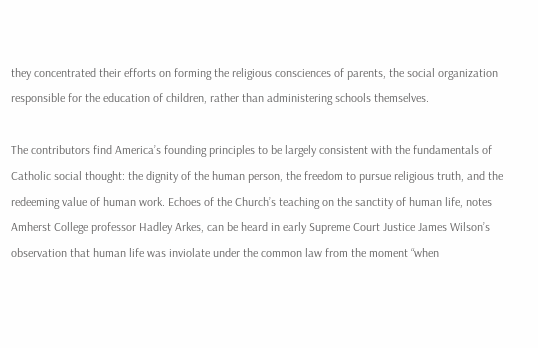they concentrated their efforts on forming the religious consciences of parents, the social organization responsible for the education of children, rather than administering schools themselves.

The contributors find America’s founding principles to be largely consistent with the fundamentals of Catholic social thought: the dignity of the human person, the freedom to pursue religious truth, and the redeeming value of human work. Echoes of the Church’s teaching on the sanctity of human life, notes Amherst College professor Hadley Arkes, can be heard in early Supreme Court Justice James Wilson’s observation that human life was inviolate under the common law from the moment “when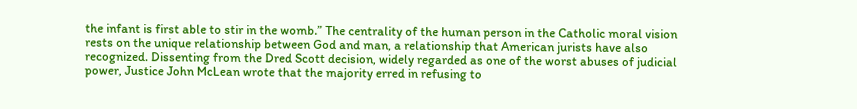the infant is first able to stir in the womb.” The centrality of the human person in the Catholic moral vision rests on the unique relationship between God and man, a relationship that American jurists have also recognized. Dissenting from the Dred Scott decision, widely regarded as one of the worst abuses of judicial power, Justice John McLean wrote that the majority erred in refusing to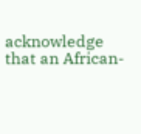acknowledge that an African-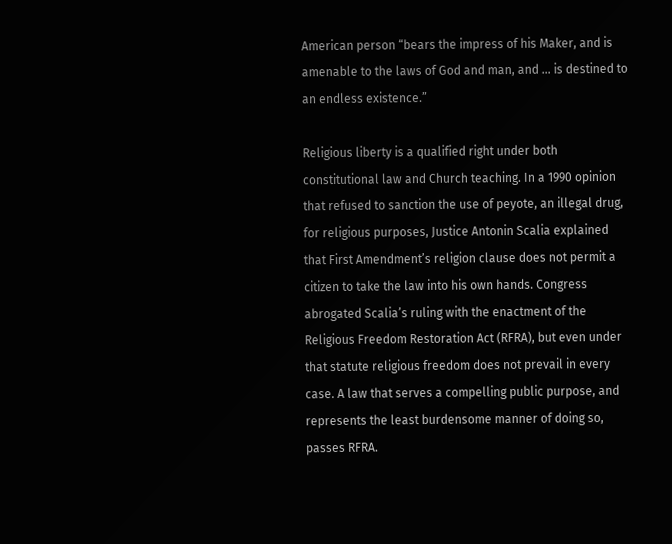American person “bears the impress of his Maker, and is amenable to the laws of God and man, and … is destined to an endless existence.”

Religious liberty is a qualified right under both constitutional law and Church teaching. In a 1990 opinion that refused to sanction the use of peyote, an illegal drug, for religious purposes, Justice Antonin Scalia explained that First Amendment’s religion clause does not permit a citizen to take the law into his own hands. Congress abrogated Scalia’s ruling with the enactment of the Religious Freedom Restoration Act (RFRA), but even under that statute religious freedom does not prevail in every case. A law that serves a compelling public purpose, and represents the least burdensome manner of doing so, passes RFRA.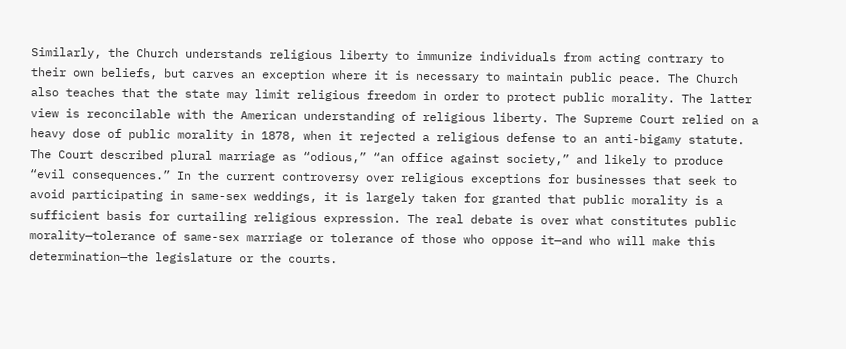Similarly, the Church understands religious liberty to immunize individuals from acting contrary to their own beliefs, but carves an exception where it is necessary to maintain public peace. The Church also teaches that the state may limit religious freedom in order to protect public morality. The latter view is reconcilable with the American understanding of religious liberty. The Supreme Court relied on a heavy dose of public morality in 1878, when it rejected a religious defense to an anti-bigamy statute. The Court described plural marriage as “odious,” “an office against society,” and likely to produce “evil consequences.” In the current controversy over religious exceptions for businesses that seek to avoid participating in same-sex weddings, it is largely taken for granted that public morality is a sufficient basis for curtailing religious expression. The real debate is over what constitutes public morality—tolerance of same-sex marriage or tolerance of those who oppose it—and who will make this determination—the legislature or the courts.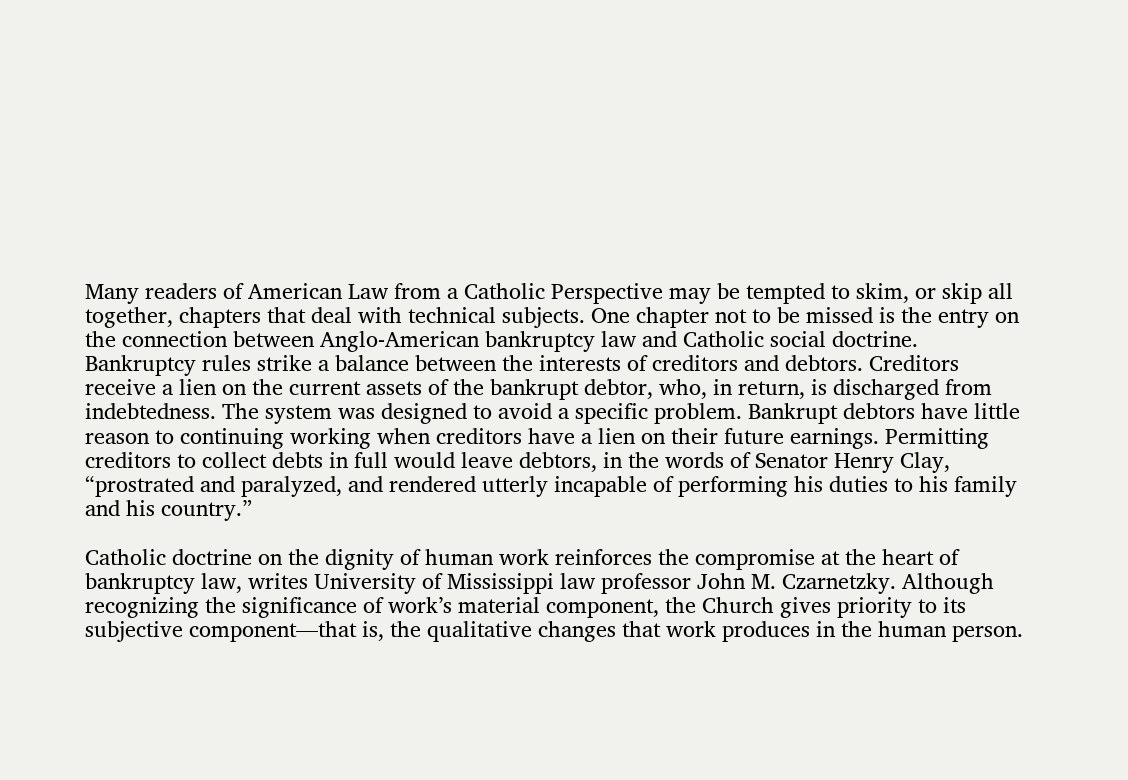Many readers of American Law from a Catholic Perspective may be tempted to skim, or skip all together, chapters that deal with technical subjects. One chapter not to be missed is the entry on the connection between Anglo-American bankruptcy law and Catholic social doctrine. Bankruptcy rules strike a balance between the interests of creditors and debtors. Creditors receive a lien on the current assets of the bankrupt debtor, who, in return, is discharged from indebtedness. The system was designed to avoid a specific problem. Bankrupt debtors have little reason to continuing working when creditors have a lien on their future earnings. Permitting creditors to collect debts in full would leave debtors, in the words of Senator Henry Clay, “prostrated and paralyzed, and rendered utterly incapable of performing his duties to his family and his country.”

Catholic doctrine on the dignity of human work reinforces the compromise at the heart of bankruptcy law, writes University of Mississippi law professor John M. Czarnetzky. Although recognizing the significance of work’s material component, the Church gives priority to its subjective component—that is, the qualitative changes that work produces in the human person.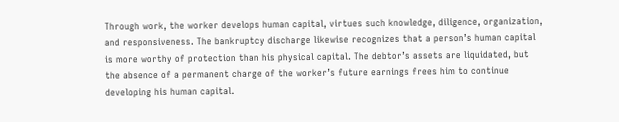Through work, the worker develops human capital, virtues such knowledge, diligence, organization, and responsiveness. The bankruptcy discharge likewise recognizes that a person’s human capital is more worthy of protection than his physical capital. The debtor’s assets are liquidated, but the absence of a permanent charge of the worker’s future earnings frees him to continue developing his human capital.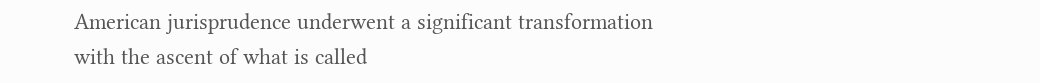American jurisprudence underwent a significant transformation with the ascent of what is called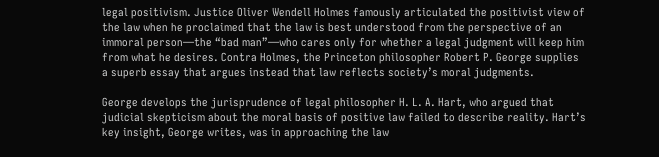legal positivism. Justice Oliver Wendell Holmes famously articulated the positivist view of the law when he proclaimed that the law is best understood from the perspective of an immoral person—the “bad man”—who cares only for whether a legal judgment will keep him from what he desires. Contra Holmes, the Princeton philosopher Robert P. George supplies a superb essay that argues instead that law reflects society’s moral judgments.

George develops the jurisprudence of legal philosopher H. L. A. Hart, who argued that judicial skepticism about the moral basis of positive law failed to describe reality. Hart’s key insight, George writes, was in approaching the law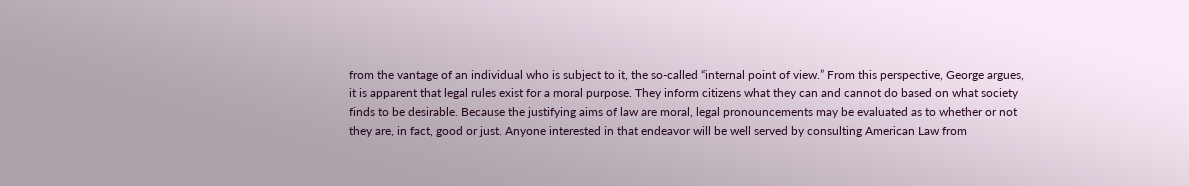from the vantage of an individual who is subject to it, the so-called “internal point of view.” From this perspective, George argues, it is apparent that legal rules exist for a moral purpose. They inform citizens what they can and cannot do based on what society finds to be desirable. Because the justifying aims of law are moral, legal pronouncements may be evaluated as to whether or not they are, in fact, good or just. Anyone interested in that endeavor will be well served by consulting American Law from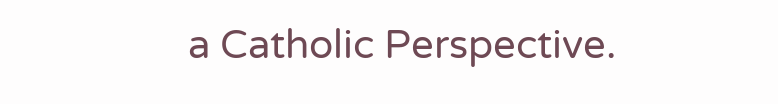a Catholic Perspective.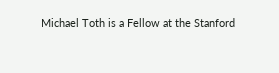Michael Toth is a Fellow at the Stanford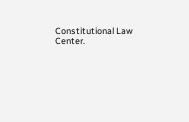Constitutional Law Center.